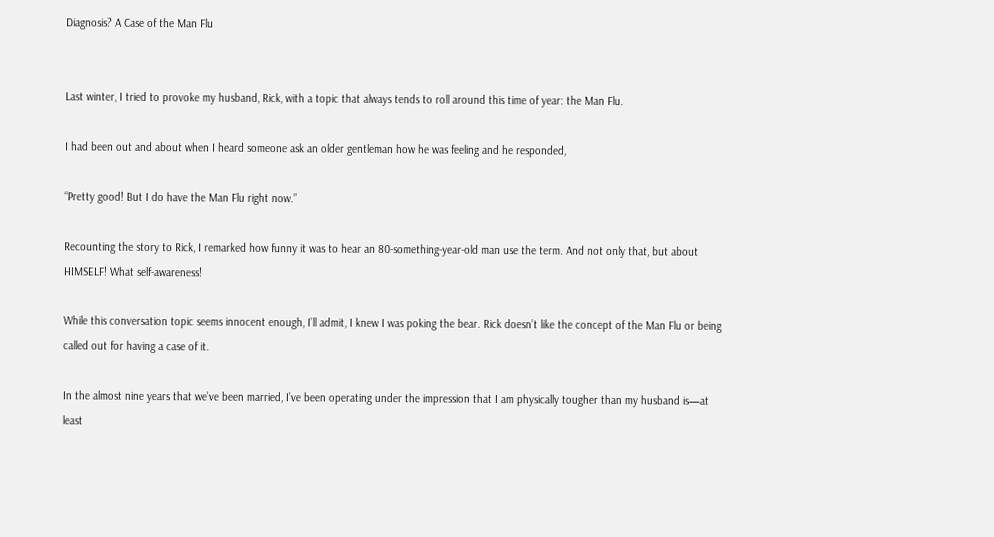Diagnosis? A Case of the Man Flu


Last winter, I tried to provoke my husband, Rick, with a topic that always tends to roll around this time of year: the Man Flu.

I had been out and about when I heard someone ask an older gentleman how he was feeling and he responded,

“Pretty good! But I do have the Man Flu right now.”

Recounting the story to Rick, I remarked how funny it was to hear an 80-something-year-old man use the term. And not only that, but about HIMSELF! What self-awareness!

While this conversation topic seems innocent enough, I’ll admit, I knew I was poking the bear. Rick doesn’t like the concept of the Man Flu or being called out for having a case of it.

In the almost nine years that we’ve been married, I’ve been operating under the impression that I am physically tougher than my husband is—at least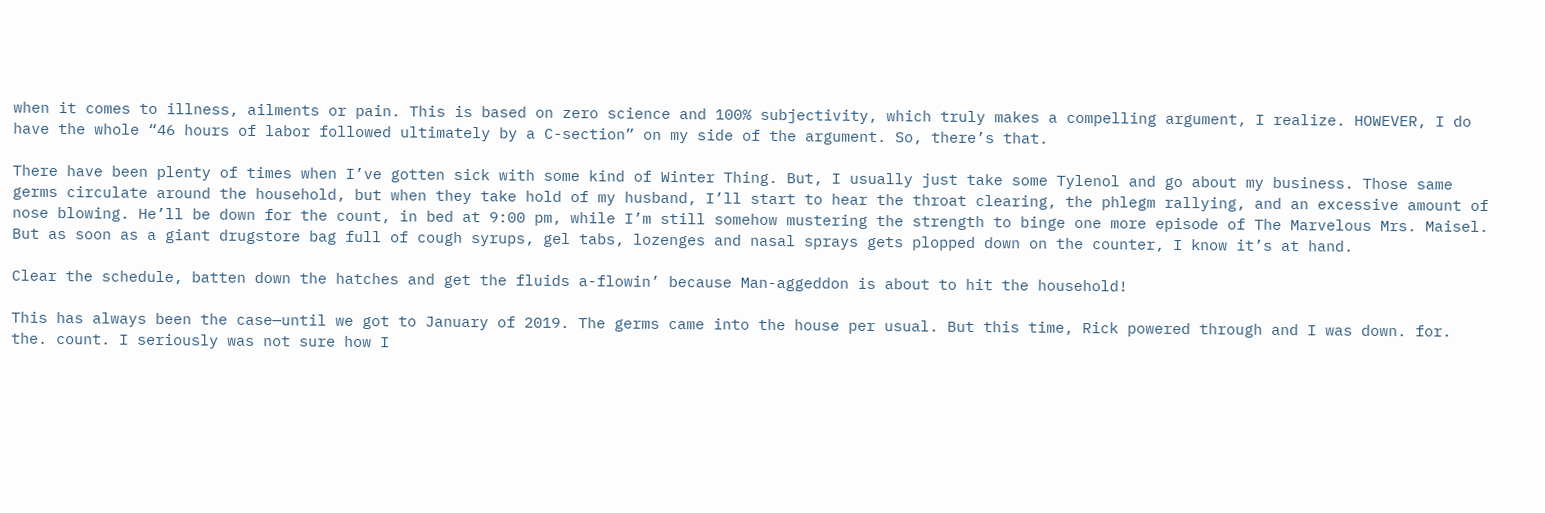when it comes to illness, ailments or pain. This is based on zero science and 100% subjectivity, which truly makes a compelling argument, I realize. HOWEVER, I do have the whole “46 hours of labor followed ultimately by a C-section” on my side of the argument. So, there’s that.

There have been plenty of times when I’ve gotten sick with some kind of Winter Thing. But, I usually just take some Tylenol and go about my business. Those same germs circulate around the household, but when they take hold of my husband, I’ll start to hear the throat clearing, the phlegm rallying, and an excessive amount of nose blowing. He’ll be down for the count, in bed at 9:00 pm, while I’m still somehow mustering the strength to binge one more episode of The Marvelous Mrs. Maisel. But as soon as a giant drugstore bag full of cough syrups, gel tabs, lozenges and nasal sprays gets plopped down on the counter, I know it’s at hand.

Clear the schedule, batten down the hatches and get the fluids a-flowin’ because Man-aggeddon is about to hit the household!

This has always been the case—until we got to January of 2019. The germs came into the house per usual. But this time, Rick powered through and I was down. for. the. count. I seriously was not sure how I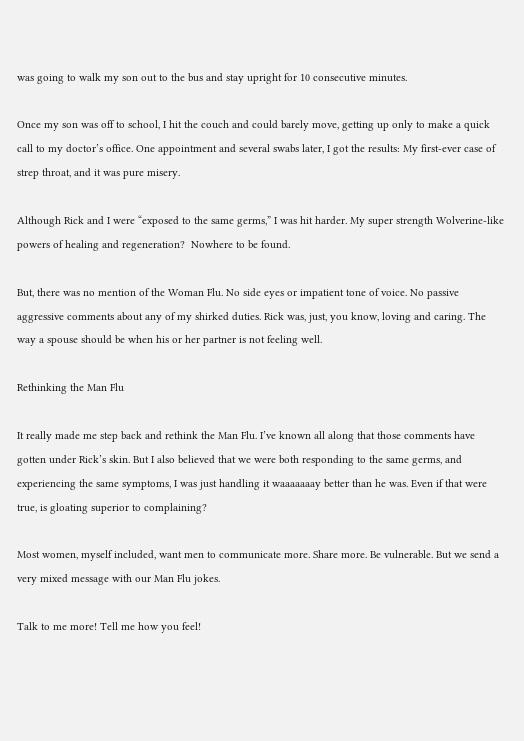was going to walk my son out to the bus and stay upright for 10 consecutive minutes.

Once my son was off to school, I hit the couch and could barely move, getting up only to make a quick call to my doctor’s office. One appointment and several swabs later, I got the results: My first-ever case of strep throat, and it was pure misery.

Although Rick and I were “exposed to the same germs,” I was hit harder. My super strength Wolverine-like powers of healing and regeneration?  Nowhere to be found.

But, there was no mention of the Woman Flu. No side eyes or impatient tone of voice. No passive aggressive comments about any of my shirked duties. Rick was, just, you know, loving and caring. The way a spouse should be when his or her partner is not feeling well.

Rethinking the Man Flu

It really made me step back and rethink the Man Flu. I’ve known all along that those comments have gotten under Rick’s skin. But I also believed that we were both responding to the same germs, and experiencing the same symptoms, I was just handling it waaaaaaay better than he was. Even if that were true, is gloating superior to complaining?

Most women, myself included, want men to communicate more. Share more. Be vulnerable. But we send a very mixed message with our Man Flu jokes.

Talk to me more! Tell me how you feel!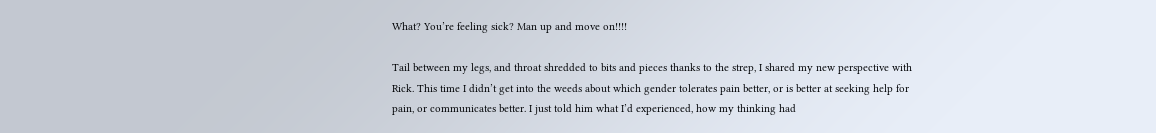What? You’re feeling sick? Man up and move on!!!!

Tail between my legs, and throat shredded to bits and pieces thanks to the strep, I shared my new perspective with Rick. This time I didn’t get into the weeds about which gender tolerates pain better, or is better at seeking help for pain, or communicates better. I just told him what I’d experienced, how my thinking had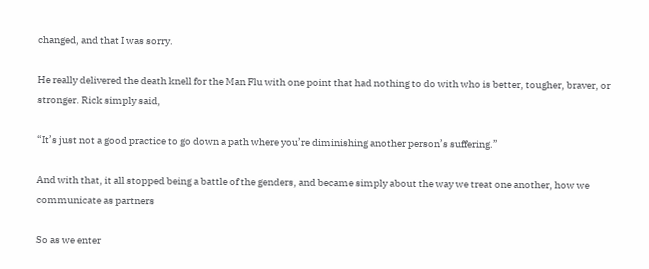changed, and that I was sorry.

He really delivered the death knell for the Man Flu with one point that had nothing to do with who is better, tougher, braver, or stronger. Rick simply said,

“It’s just not a good practice to go down a path where you’re diminishing another person’s suffering.”

And with that, it all stopped being a battle of the genders, and became simply about the way we treat one another, how we communicate as partners

So as we enter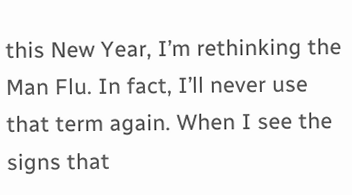this New Year, I’m rethinking the Man Flu. In fact, I’ll never use that term again. When I see the signs that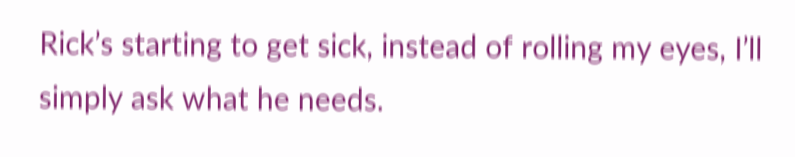Rick’s starting to get sick, instead of rolling my eyes, I’ll simply ask what he needs.